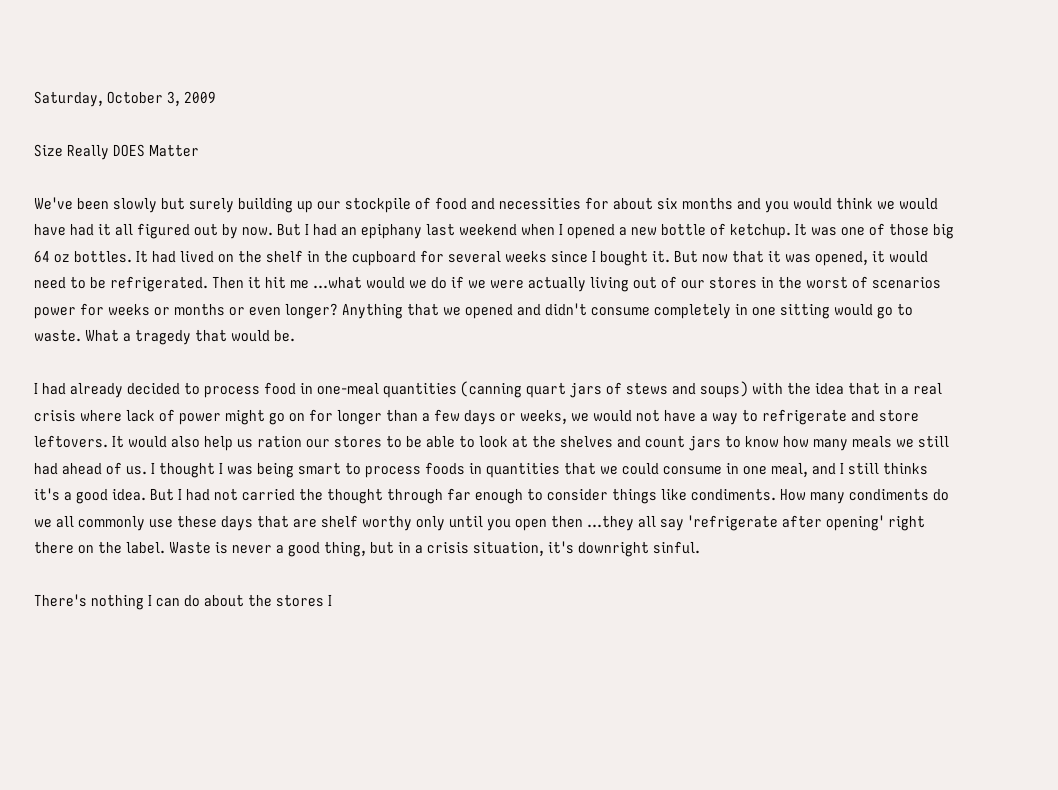Saturday, October 3, 2009

Size Really DOES Matter

We've been slowly but surely building up our stockpile of food and necessities for about six months and you would think we would have had it all figured out by now. But I had an epiphany last weekend when I opened a new bottle of ketchup. It was one of those big 64 oz bottles. It had lived on the shelf in the cupboard for several weeks since I bought it. But now that it was opened, it would need to be refrigerated. Then it hit me ...what would we do if we were actually living out of our stores in the worst of scenarios power for weeks or months or even longer? Anything that we opened and didn't consume completely in one sitting would go to waste. What a tragedy that would be.

I had already decided to process food in one-meal quantities (canning quart jars of stews and soups) with the idea that in a real crisis where lack of power might go on for longer than a few days or weeks, we would not have a way to refrigerate and store leftovers. It would also help us ration our stores to be able to look at the shelves and count jars to know how many meals we still had ahead of us. I thought I was being smart to process foods in quantities that we could consume in one meal, and I still thinks it's a good idea. But I had not carried the thought through far enough to consider things like condiments. How many condiments do we all commonly use these days that are shelf worthy only until you open then ...they all say 'refrigerate after opening' right there on the label. Waste is never a good thing, but in a crisis situation, it's downright sinful.

There's nothing I can do about the stores I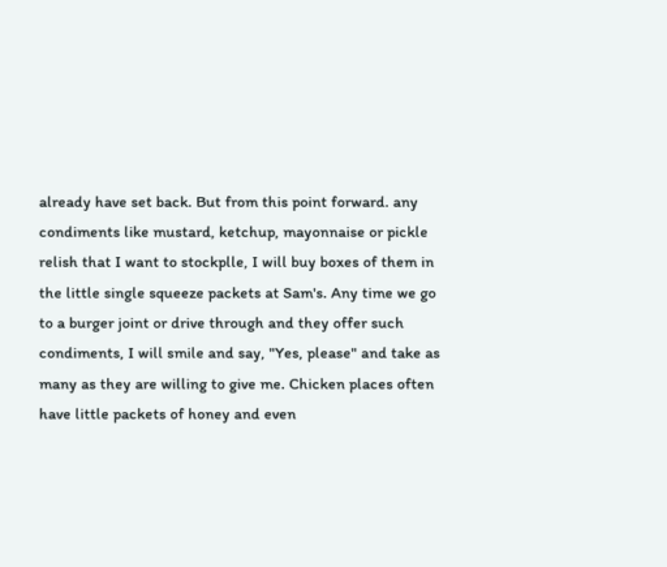already have set back. But from this point forward. any condiments like mustard, ketchup, mayonnaise or pickle relish that I want to stockplle, I will buy boxes of them in the little single squeeze packets at Sam's. Any time we go to a burger joint or drive through and they offer such condiments, I will smile and say, "Yes, please" and take as many as they are willing to give me. Chicken places often have little packets of honey and even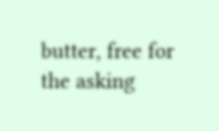butter, free for the asking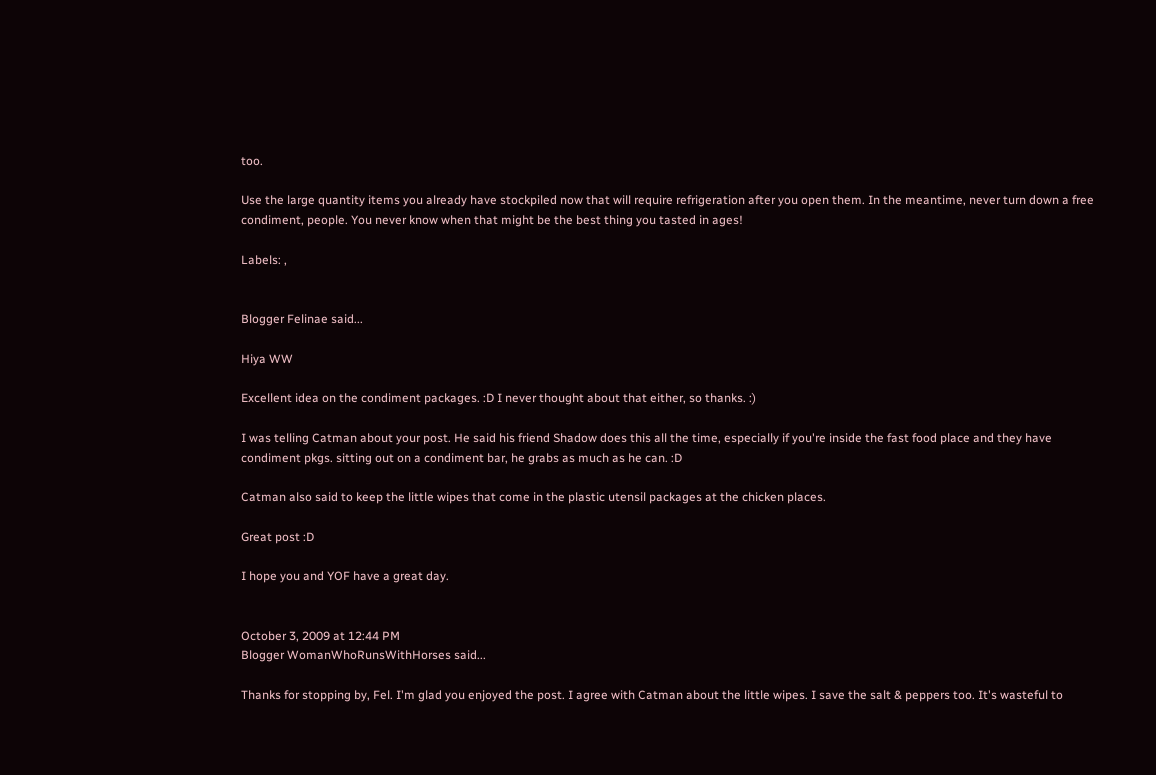too.

Use the large quantity items you already have stockpiled now that will require refrigeration after you open them. In the meantime, never turn down a free condiment, people. You never know when that might be the best thing you tasted in ages!

Labels: ,


Blogger Felinae said...

Hiya WW

Excellent idea on the condiment packages. :D I never thought about that either, so thanks. :)

I was telling Catman about your post. He said his friend Shadow does this all the time, especially if you're inside the fast food place and they have condiment pkgs. sitting out on a condiment bar, he grabs as much as he can. :D

Catman also said to keep the little wipes that come in the plastic utensil packages at the chicken places.

Great post :D

I hope you and YOF have a great day.


October 3, 2009 at 12:44 PM
Blogger WomanWhoRunsWithHorses said...

Thanks for stopping by, Fel. I'm glad you enjoyed the post. I agree with Catman about the little wipes. I save the salt & peppers too. It's wasteful to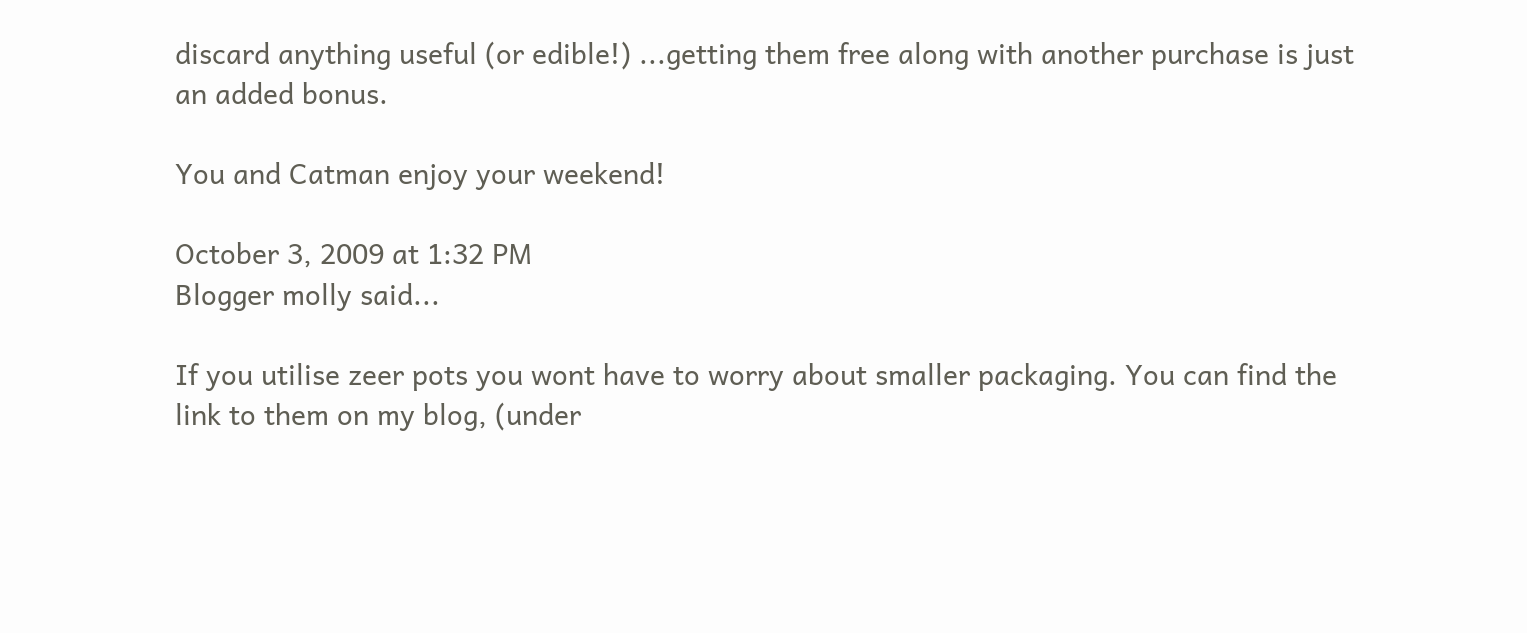discard anything useful (or edible!) ...getting them free along with another purchase is just an added bonus.

You and Catman enjoy your weekend!

October 3, 2009 at 1:32 PM
Blogger molly said...

If you utilise zeer pots you wont have to worry about smaller packaging. You can find the link to them on my blog, (under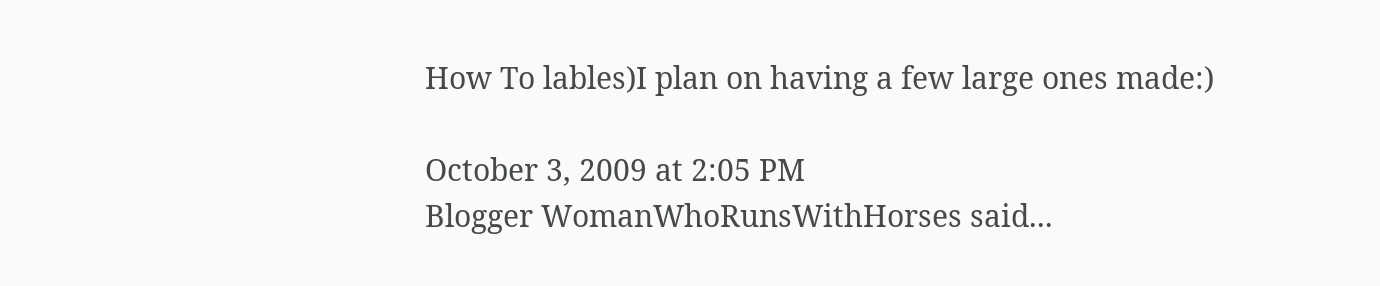How To lables)I plan on having a few large ones made:)

October 3, 2009 at 2:05 PM
Blogger WomanWhoRunsWithHorses said...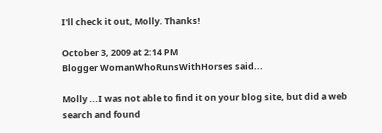I'll check it out, Molly. Thanks!

October 3, 2009 at 2:14 PM
Blogger WomanWhoRunsWithHorses said...

Molly ...I was not able to find it on your blog site, but did a web search and found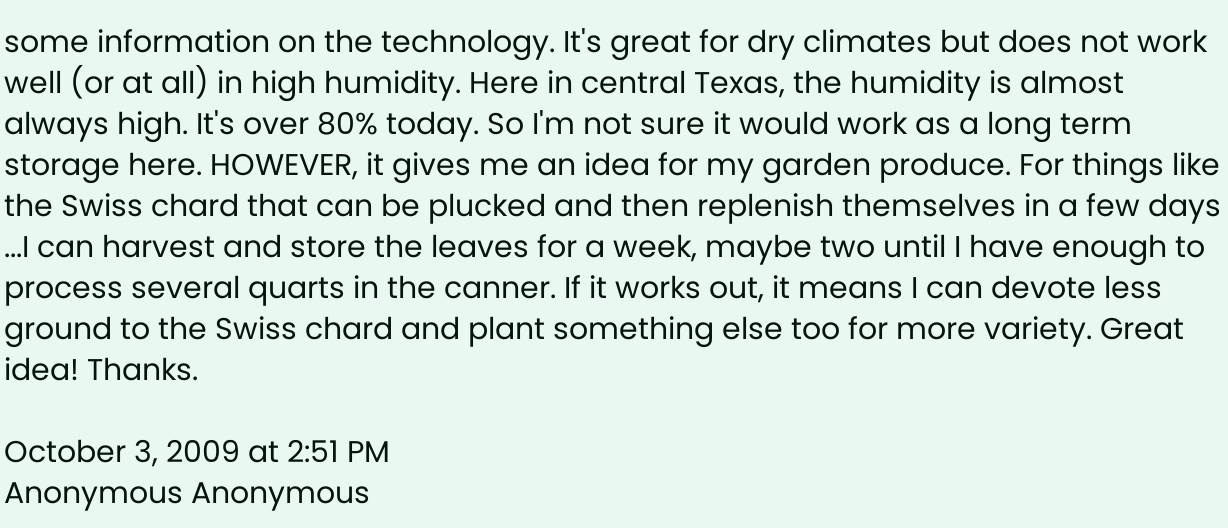some information on the technology. It's great for dry climates but does not work well (or at all) in high humidity. Here in central Texas, the humidity is almost always high. It's over 80% today. So I'm not sure it would work as a long term storage here. HOWEVER, it gives me an idea for my garden produce. For things like the Swiss chard that can be plucked and then replenish themselves in a few days ...I can harvest and store the leaves for a week, maybe two until I have enough to process several quarts in the canner. If it works out, it means I can devote less ground to the Swiss chard and plant something else too for more variety. Great idea! Thanks.

October 3, 2009 at 2:51 PM
Anonymous Anonymous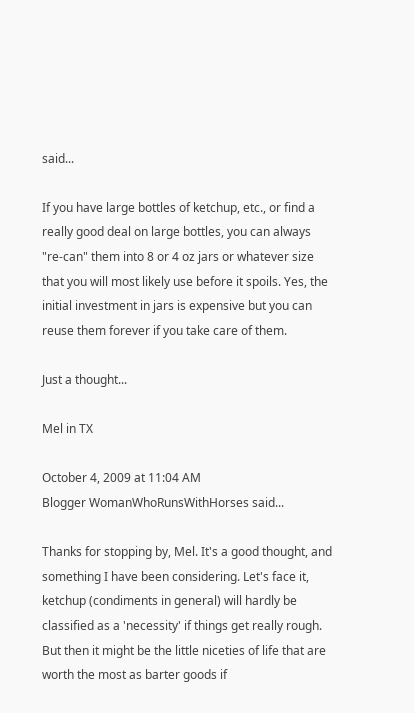said...

If you have large bottles of ketchup, etc., or find a really good deal on large bottles, you can always "re-can" them into 8 or 4 oz jars or whatever size that you will most likely use before it spoils. Yes, the initial investment in jars is expensive but you can reuse them forever if you take care of them.

Just a thought...

Mel in TX

October 4, 2009 at 11:04 AM
Blogger WomanWhoRunsWithHorses said...

Thanks for stopping by, Mel. It's a good thought, and something I have been considering. Let's face it, ketchup (condiments in general) will hardly be classified as a 'necessity' if things get really rough. But then it might be the little niceties of life that are worth the most as barter goods if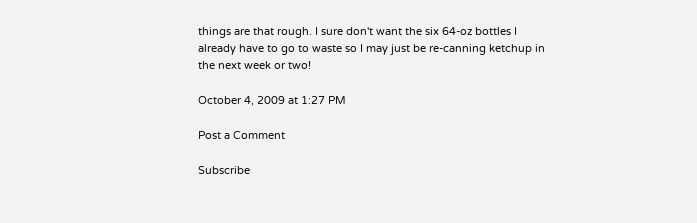things are that rough. I sure don't want the six 64-oz bottles I already have to go to waste so I may just be re-canning ketchup in the next week or two!

October 4, 2009 at 1:27 PM

Post a Comment

Subscribe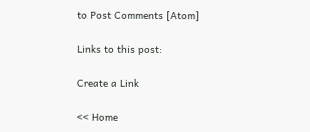to Post Comments [Atom]

Links to this post:

Create a Link

<< Home